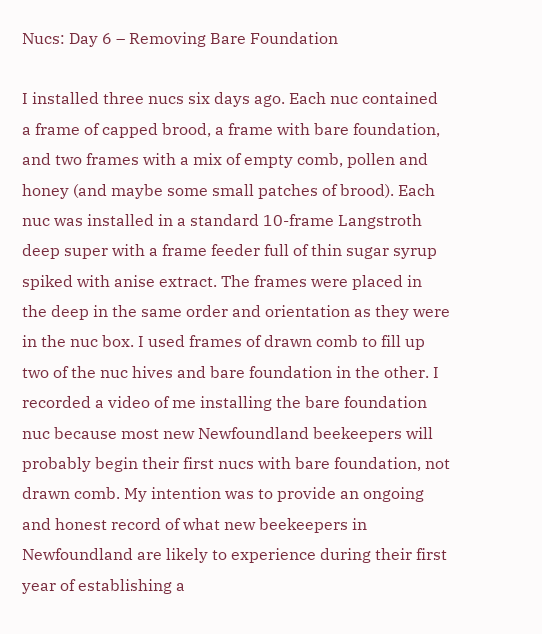Nucs: Day 6 – Removing Bare Foundation

I installed three nucs six days ago. Each nuc contained a frame of capped brood, a frame with bare foundation, and two frames with a mix of empty comb, pollen and honey (and maybe some small patches of brood). Each nuc was installed in a standard 10-frame Langstroth deep super with a frame feeder full of thin sugar syrup spiked with anise extract. The frames were placed in the deep in the same order and orientation as they were in the nuc box. I used frames of drawn comb to fill up two of the nuc hives and bare foundation in the other. I recorded a video of me installing the bare foundation nuc because most new Newfoundland beekeepers will probably begin their first nucs with bare foundation, not drawn comb. My intention was to provide an ongoing and honest record of what new beekeepers in Newfoundland are likely to experience during their first year of establishing a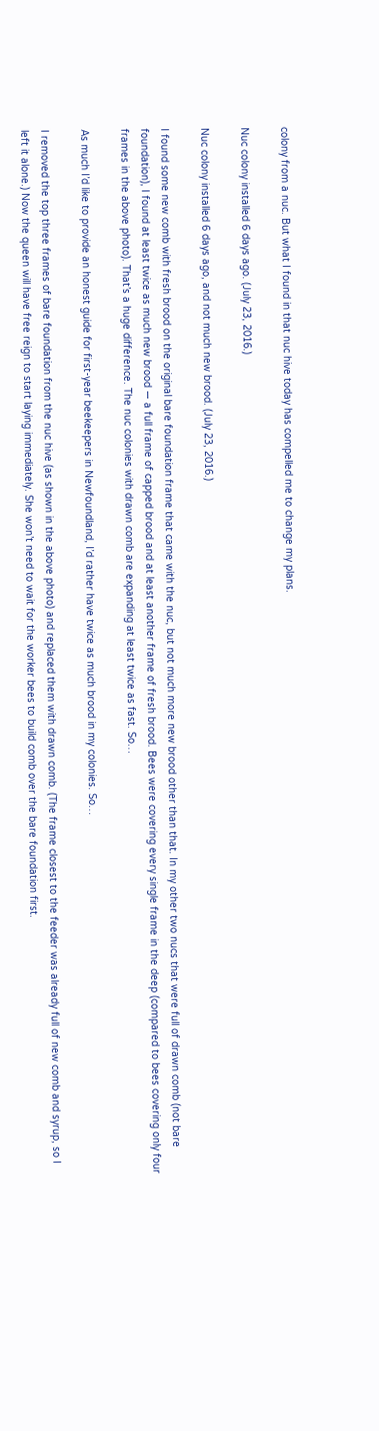colony from a nuc. But what I found in that nuc hive today has compelled me to change my plans.

Nuc colony installed 6 days ago. (July 23, 2016.)

Nuc colony installed 6 days ago, and not much new brood. (July 23, 2016.)

I found some new comb with fresh brood on the original bare foundation frame that came with the nuc, but not much more new brood other than that. In my other two nucs that were full of drawn comb (not bare foundation), I found at least twice as much new brood — a full frame of capped brood and at least another frame of fresh brood. Bees were covering every single frame in the deep (compared to bees covering only four frames in the above photo). That’s a huge difference. The nuc colonies with drawn comb are expanding at least twice as fast. So…

As much I’d like to provide an honest guide for first-year beekeepers in Newfoundland, I’d rather have twice as much brood in my colonies. So…

I removed the top three frames of bare foundation from the nuc hive (as shown in the above photo) and replaced them with drawn comb. (The frame closest to the feeder was already full of new comb and syrup, so I left it alone.) Now the queen will have free reign to start laying immediately. She won’t need to wait for the worker bees to build comb over the bare foundation first.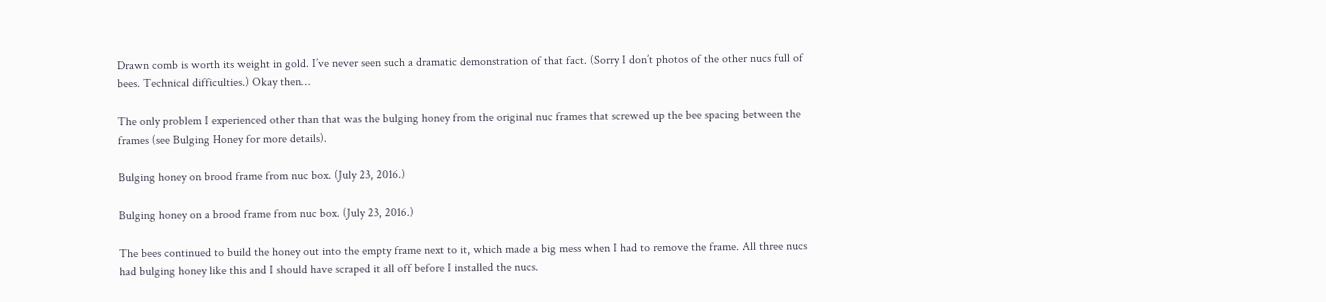Drawn comb is worth its weight in gold. I’ve never seen such a dramatic demonstration of that fact. (Sorry I don’t photos of the other nucs full of bees. Technical difficulties.) Okay then…

The only problem I experienced other than that was the bulging honey from the original nuc frames that screwed up the bee spacing between the frames (see Bulging Honey for more details).

Bulging honey on brood frame from nuc box. (July 23, 2016.)

Bulging honey on a brood frame from nuc box. (July 23, 2016.)

The bees continued to build the honey out into the empty frame next to it, which made a big mess when I had to remove the frame. All three nucs had bulging honey like this and I should have scraped it all off before I installed the nucs.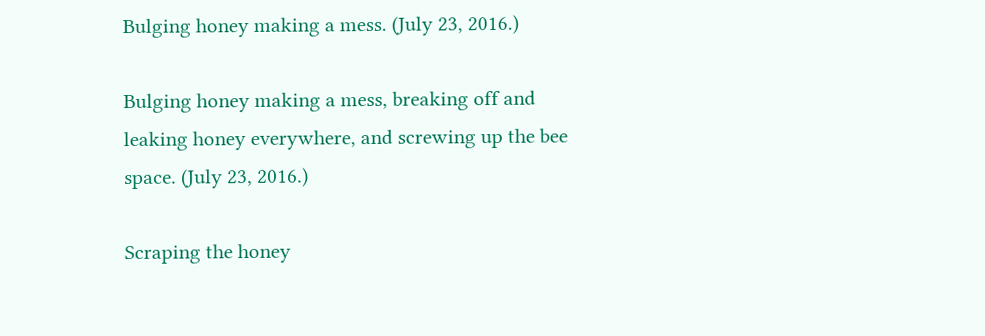Bulging honey making a mess. (July 23, 2016.)

Bulging honey making a mess, breaking off and leaking honey everywhere, and screwing up the bee space. (July 23, 2016.)

Scraping the honey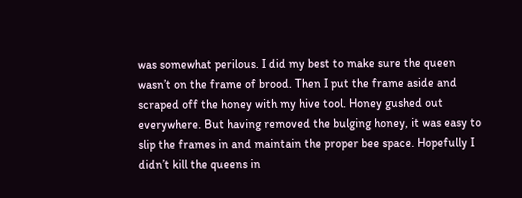was somewhat perilous. I did my best to make sure the queen wasn’t on the frame of brood. Then I put the frame aside and scraped off the honey with my hive tool. Honey gushed out everywhere. But having removed the bulging honey, it was easy to slip the frames in and maintain the proper bee space. Hopefully I didn’t kill the queens in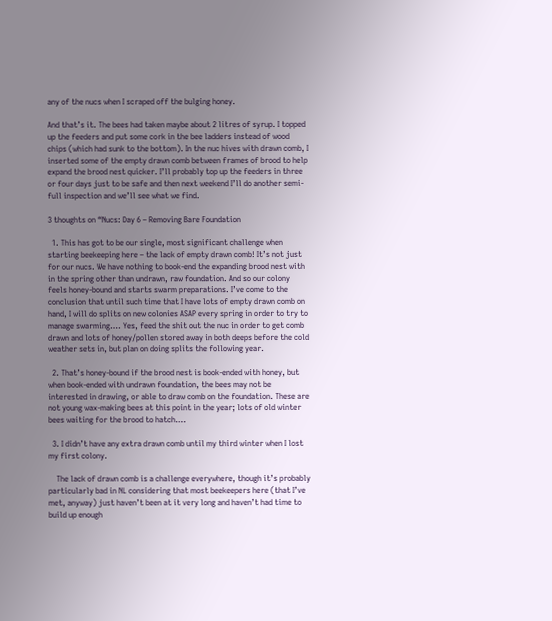any of the nucs when I scraped off the bulging honey.

And that’s it. The bees had taken maybe about 2 litres of syrup. I topped up the feeders and put some cork in the bee ladders instead of wood chips (which had sunk to the bottom). In the nuc hives with drawn comb, I inserted some of the empty drawn comb between frames of brood to help expand the brood nest quicker. I’ll probably top up the feeders in three or four days just to be safe and then next weekend I’ll do another semi-full inspection and we’ll see what we find.

3 thoughts on “Nucs: Day 6 – Removing Bare Foundation

  1. This has got to be our single, most significant challenge when starting beekeeping here – the lack of empty drawn comb! It’s not just for our nucs. We have nothing to book-end the expanding brood nest with in the spring other than undrawn, raw foundation. And so our colony feels honey-bound and starts swarm preparations. I’ve come to the conclusion that until such time that I have lots of empty drawn comb on hand, I will do splits on new colonies ASAP every spring in order to try to manage swarming…. Yes, feed the shit out the nuc in order to get comb drawn and lots of honey/pollen stored away in both deeps before the cold weather sets in, but plan on doing splits the following year.

  2. That’s honey-bound if the brood nest is book-ended with honey, but when book-ended with undrawn foundation, the bees may not be interested in drawing, or able to draw comb on the foundation. These are not young wax-making bees at this point in the year; lots of old winter bees waiting for the brood to hatch….

  3. I didn’t have any extra drawn comb until my third winter when I lost my first colony.

    The lack of drawn comb is a challenge everywhere, though it’s probably particularly bad in NL considering that most beekeepers here (that I’ve met, anyway) just haven’t been at it very long and haven’t had time to build up enough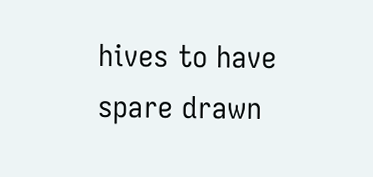hives to have spare drawn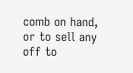comb on hand, or to sell any off to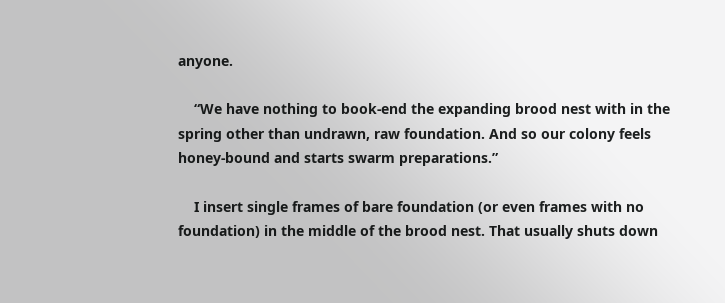anyone.

    “We have nothing to book-end the expanding brood nest with in the spring other than undrawn, raw foundation. And so our colony feels honey-bound and starts swarm preparations.”

    I insert single frames of bare foundation (or even frames with no foundation) in the middle of the brood nest. That usually shuts down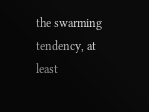the swarming tendency, at least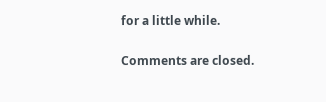for a little while.

Comments are closed.